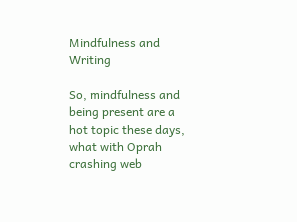Mindfulness and Writing

So, mindfulness and being present are a hot topic these days, what with Oprah crashing web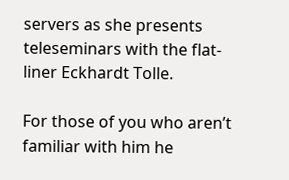servers as she presents teleseminars with the flat-liner Eckhardt Tolle.

For those of you who aren’t familiar with him he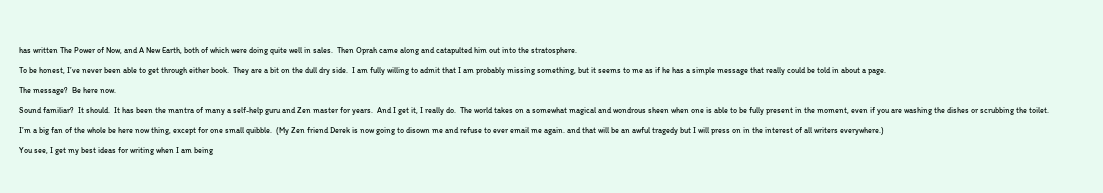has written The Power of Now, and A New Earth, both of which were doing quite well in sales.  Then Oprah came along and catapulted him out into the stratosphere.

To be honest, I’ve never been able to get through either book.  They are a bit on the dull dry side.  I am fully willing to admit that I am probably missing something, but it seems to me as if he has a simple message that really could be told in about a page.

The message?  Be here now.

Sound familiar?  It should.  It has been the mantra of many a self-help guru and Zen master for years.  And I get it, I really do.  The world takes on a somewhat magical and wondrous sheen when one is able to be fully present in the moment, even if you are washing the dishes or scrubbing the toilet.

I’m a big fan of the whole be here now thing, except for one small quibble.  (My Zen friend Derek is now going to disown me and refuse to ever email me again. and that will be an awful tragedy but I will press on in the interest of all writers everywhere.)

You see, I get my best ideas for writing when I am being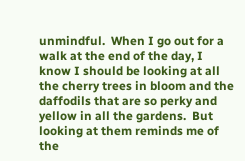unmindful.  When I go out for a walk at the end of the day, I know I should be looking at all the cherry trees in bloom and the daffodils that are so perky and yellow in all the gardens.  But looking at them reminds me of the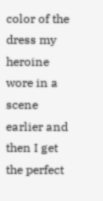color of the dress my heroine wore in a scene earlier and then I get the perfect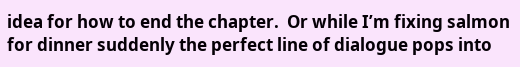idea for how to end the chapter.  Or while I’m fixing salmon for dinner suddenly the perfect line of dialogue pops into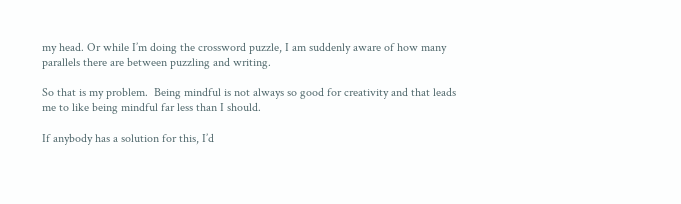my head. Or while I’m doing the crossword puzzle, I am suddenly aware of how many parallels there are between puzzling and writing.

So that is my problem.  Being mindful is not always so good for creativity and that leads me to like being mindful far less than I should.

If anybody has a solution for this, I’d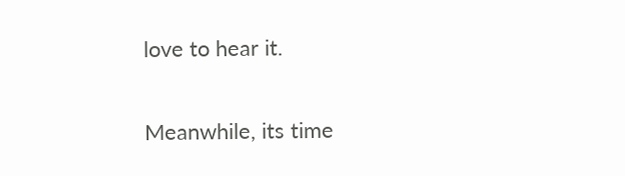love to hear it.

Meanwhile, its time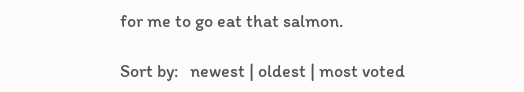for me to go eat that salmon.

Sort by:   newest | oldest | most voted